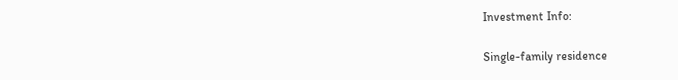Investment Info:

Single-family residence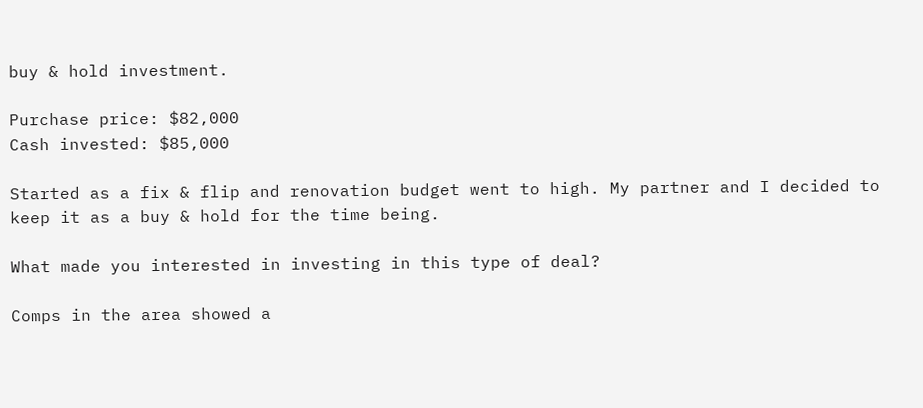buy & hold investment.

Purchase price: $82,000
Cash invested: $85,000

Started as a fix & flip and renovation budget went to high. My partner and I decided to keep it as a buy & hold for the time being.

What made you interested in investing in this type of deal?

Comps in the area showed a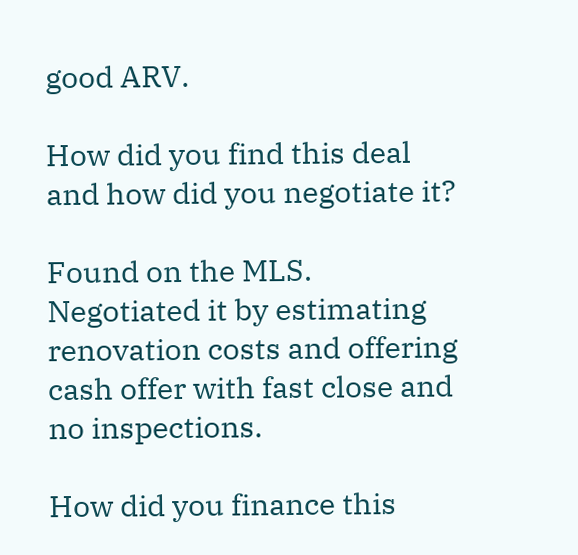good ARV.

How did you find this deal and how did you negotiate it?

Found on the MLS. Negotiated it by estimating renovation costs and offering cash offer with fast close and no inspections.

How did you finance this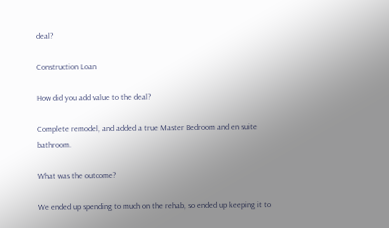deal?

Construction Loan

How did you add value to the deal?

Complete remodel, and added a true Master Bedroom and en suite bathroom.

What was the outcome?

We ended up spending to much on the rehab, so ended up keeping it to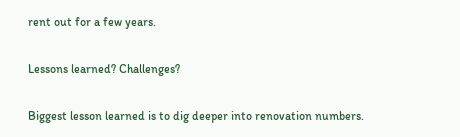rent out for a few years.

Lessons learned? Challenges?

Biggest lesson learned is to dig deeper into renovation numbers.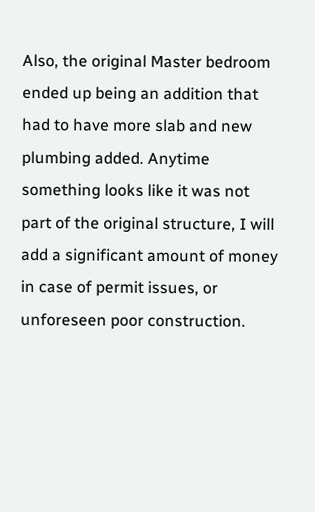Also, the original Master bedroom ended up being an addition that had to have more slab and new plumbing added. Anytime something looks like it was not part of the original structure, I will add a significant amount of money in case of permit issues, or unforeseen poor construction.